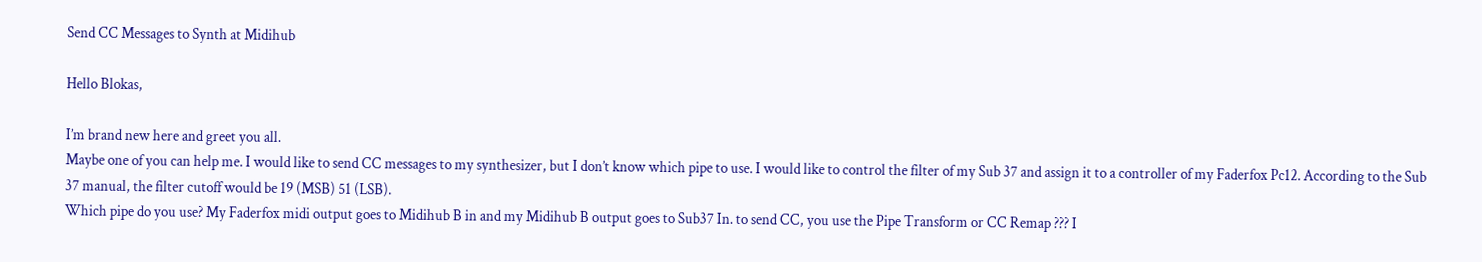Send CC Messages to Synth at Midihub

Hello Blokas,

I’m brand new here and greet you all.
Maybe one of you can help me. I would like to send CC messages to my synthesizer, but I don’t know which pipe to use. I would like to control the filter of my Sub 37 and assign it to a controller of my Faderfox Pc12. According to the Sub 37 manual, the filter cutoff would be 19 (MSB) 51 (LSB).
Which pipe do you use? My Faderfox midi output goes to Midihub B in and my Midihub B output goes to Sub37 In. to send CC, you use the Pipe Transform or CC Remap ??? I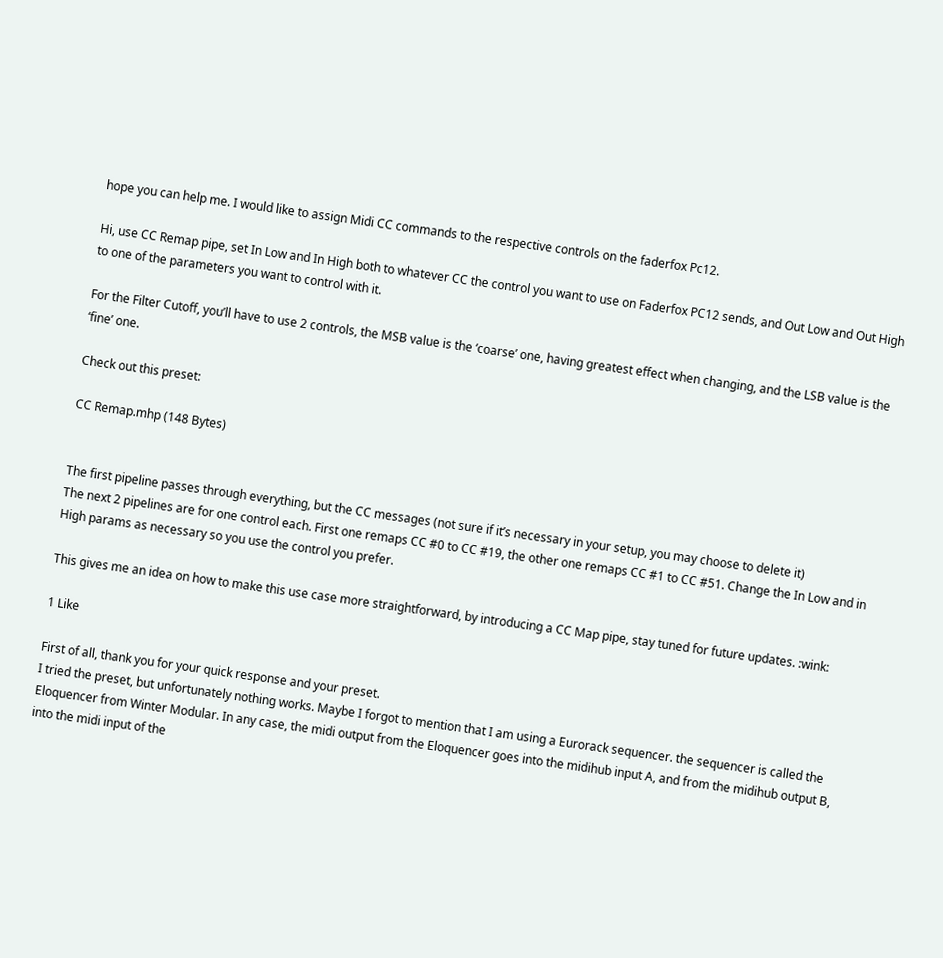hope you can help me. I would like to assign Midi CC commands to the respective controls on the faderfox Pc12.

Hi, use CC Remap pipe, set In Low and In High both to whatever CC the control you want to use on Faderfox PC12 sends, and Out Low and Out High to one of the parameters you want to control with it.

For the Filter Cutoff, you’ll have to use 2 controls, the MSB value is the ‘coarse’ one, having greatest effect when changing, and the LSB value is the ‘fine’ one.

Check out this preset:

CC Remap.mhp (148 Bytes)


The first pipeline passes through everything, but the CC messages (not sure if it’s necessary in your setup, you may choose to delete it)
The next 2 pipelines are for one control each. First one remaps CC #0 to CC #19, the other one remaps CC #1 to CC #51. Change the In Low and in High params as necessary so you use the control you prefer.

This gives me an idea on how to make this use case more straightforward, by introducing a CC Map pipe, stay tuned for future updates. :wink:

1 Like

First of all, thank you for your quick response and your preset.
I tried the preset, but unfortunately nothing works. Maybe I forgot to mention that I am using a Eurorack sequencer. the sequencer is called the Eloquencer from Winter Modular. In any case, the midi output from the Eloquencer goes into the midihub input A, and from the midihub output B, into the midi input of the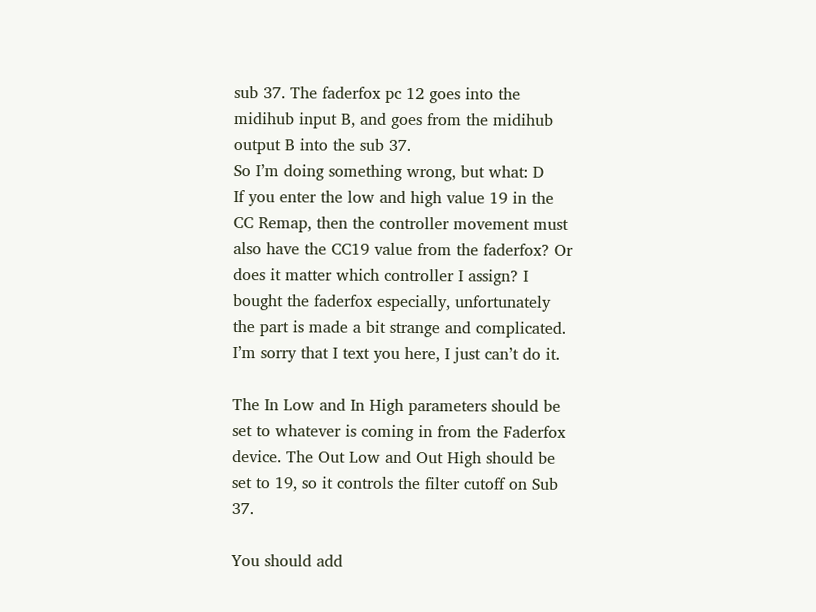sub 37. The faderfox pc 12 goes into the midihub input B, and goes from the midihub output B into the sub 37.
So I’m doing something wrong, but what: D
If you enter the low and high value 19 in the CC Remap, then the controller movement must also have the CC19 value from the faderfox? Or does it matter which controller I assign? I bought the faderfox especially, unfortunately the part is made a bit strange and complicated. I’m sorry that I text you here, I just can’t do it.

The In Low and In High parameters should be set to whatever is coming in from the Faderfox device. The Out Low and Out High should be set to 19, so it controls the filter cutoff on Sub 37.

You should add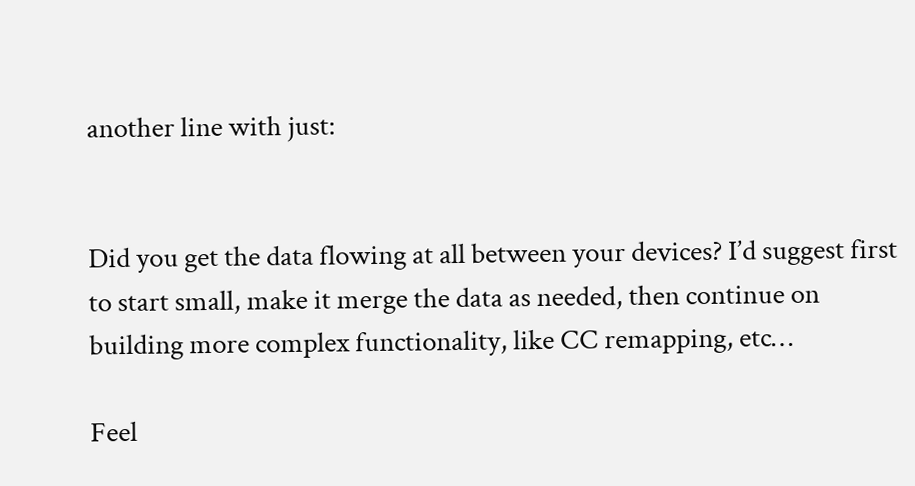another line with just:


Did you get the data flowing at all between your devices? I’d suggest first to start small, make it merge the data as needed, then continue on building more complex functionality, like CC remapping, etc…

Feel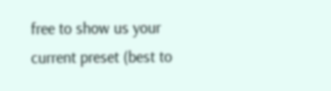free to show us your current preset (best to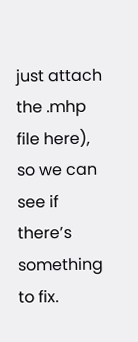just attach the .mhp file here), so we can see if there’s something to fix.